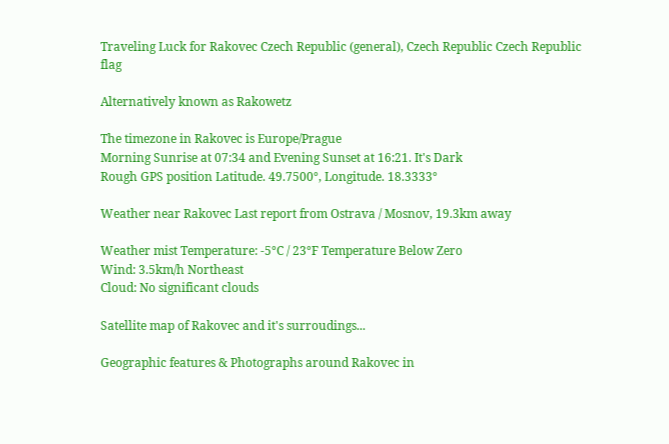Traveling Luck for Rakovec Czech Republic (general), Czech Republic Czech Republic flag

Alternatively known as Rakowetz

The timezone in Rakovec is Europe/Prague
Morning Sunrise at 07:34 and Evening Sunset at 16:21. It's Dark
Rough GPS position Latitude. 49.7500°, Longitude. 18.3333°

Weather near Rakovec Last report from Ostrava / Mosnov, 19.3km away

Weather mist Temperature: -5°C / 23°F Temperature Below Zero
Wind: 3.5km/h Northeast
Cloud: No significant clouds

Satellite map of Rakovec and it's surroudings...

Geographic features & Photographs around Rakovec in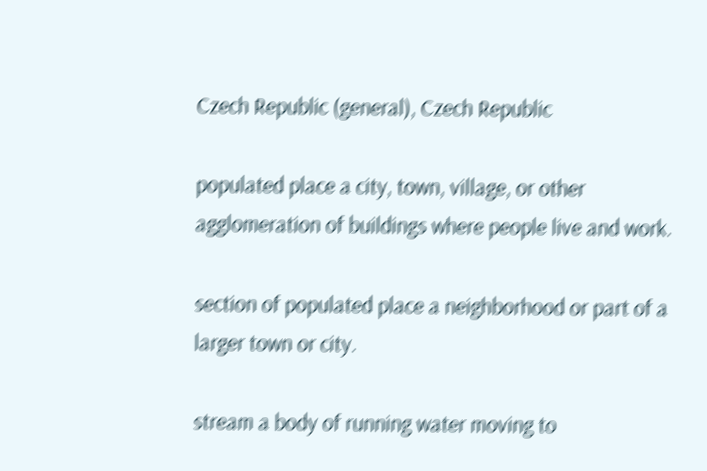Czech Republic (general), Czech Republic

populated place a city, town, village, or other agglomeration of buildings where people live and work.

section of populated place a neighborhood or part of a larger town or city.

stream a body of running water moving to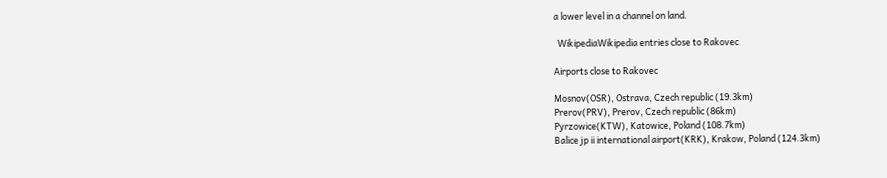a lower level in a channel on land.

  WikipediaWikipedia entries close to Rakovec

Airports close to Rakovec

Mosnov(OSR), Ostrava, Czech republic (19.3km)
Prerov(PRV), Prerov, Czech republic (86km)
Pyrzowice(KTW), Katowice, Poland (108.7km)
Balice jp ii international airport(KRK), Krakow, Poland (124.3km)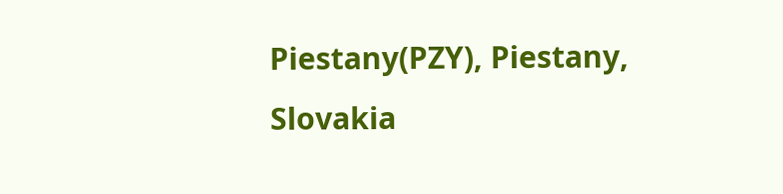Piestany(PZY), Piestany, Slovakia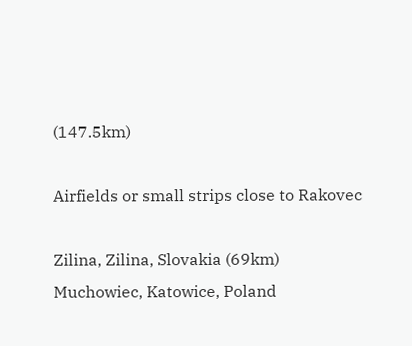(147.5km)

Airfields or small strips close to Rakovec

Zilina, Zilina, Slovakia (69km)
Muchowiec, Katowice, Poland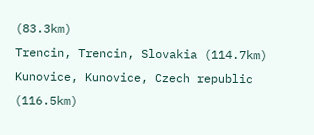(83.3km)
Trencin, Trencin, Slovakia (114.7km)
Kunovice, Kunovice, Czech republic (116.5km)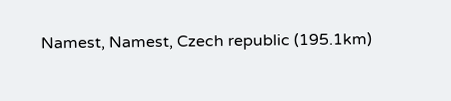Namest, Namest, Czech republic (195.1km)